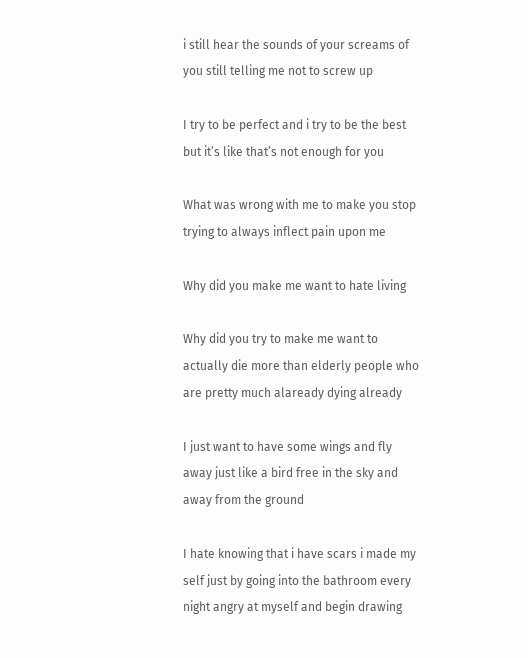i still hear the sounds of your screams of you still telling me not to screw up

I try to be perfect and i try to be the best but it’s like that’s not enough for you

What was wrong with me to make you stop trying to always inflect pain upon me

Why did you make me want to hate living

Why did you try to make me want to actually die more than elderly people who are pretty much alaready dying already

I just want to have some wings and fly away just like a bird free in the sky and away from the ground

I hate knowing that i have scars i made my self just by going into the bathroom every night angry at myself and begin drawing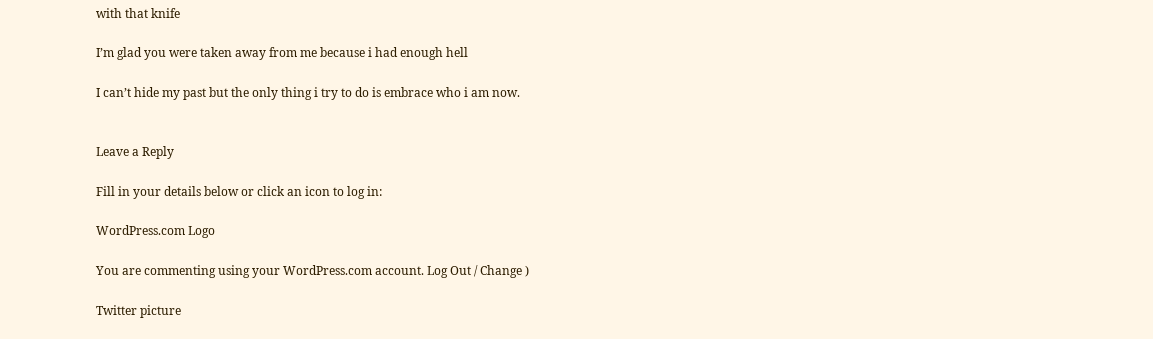with that knife

I’m glad you were taken away from me because i had enough hell

I can’t hide my past but the only thing i try to do is embrace who i am now.


Leave a Reply

Fill in your details below or click an icon to log in:

WordPress.com Logo

You are commenting using your WordPress.com account. Log Out / Change )

Twitter picture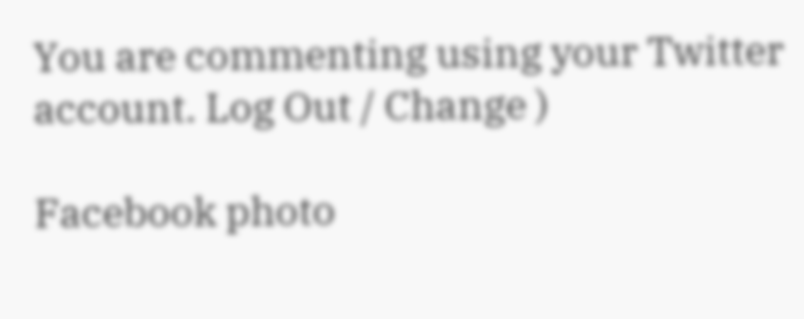You are commenting using your Twitter account. Log Out / Change )

Facebook photo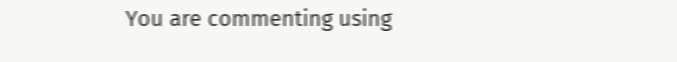You are commenting using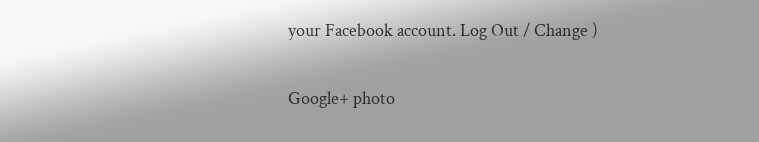your Facebook account. Log Out / Change )

Google+ photo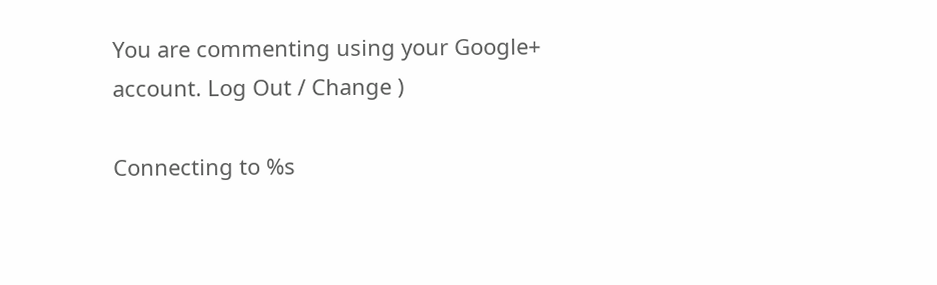You are commenting using your Google+ account. Log Out / Change )

Connecting to %s